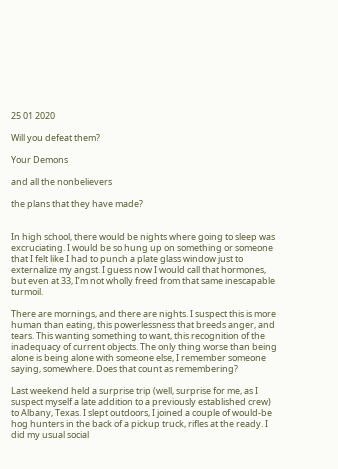25 01 2020

Will you defeat them?

Your Demons

and all the nonbelievers

the plans that they have made?


In high school, there would be nights where going to sleep was excruciating. I would be so hung up on something or someone that I felt like I had to punch a plate glass window just to externalize my angst. I guess now I would call that hormones, but even at 33, I’m not wholly freed from that same inescapable turmoil.

There are mornings, and there are nights. I suspect this is more human than eating, this powerlessness that breeds anger, and tears. This wanting something to want, this recognition of the inadequacy of current objects. The only thing worse than being alone is being alone with someone else, I remember someone saying, somewhere. Does that count as remembering?

Last weekend held a surprise trip (well, surprise for me, as I suspect myself a late addition to a previously established crew) to Albany, Texas. I slept outdoors, I joined a couple of would-be hog hunters in the back of a pickup truck, rifles at the ready. I did my usual social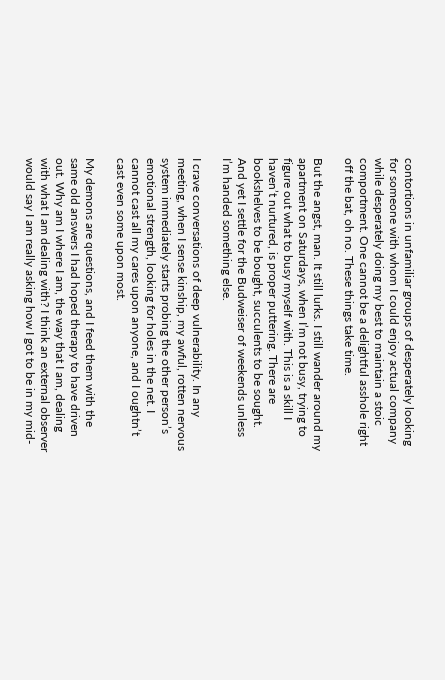contortions in unfamiliar groups of desperately looking for someone with whom I could enjoy actual company while desperately doing my best to maintain a stoic comportment. One cannot be a delightful asshole right off the bat, oh no. These things take time.

But the angst, man. It still lurks. I still wander around my apartment on Saturdays, when I’m not busy, trying to figure out what to busy myself with. This is a skill I haven’t nurtured, is proper puttering. There are bookshelves to be bought, succulents to be sought. And yet I settle for the Budweiser of weekends unless I’m handed something else.

I crave conversations of deep vulnerability. In any meeting, when I sense kinship, my awful, rotten nervous system immediately starts probing the other person’s emotional strength, looking for holes in the net. I cannot cast all my cares upon anyone, and I oughtn’t cast even some upon most.

My demons are questions, and I feed them with the same old answers I had hoped therapy to have driven out. Why am I where I am, the way that I am, dealing with what I am dealing with? I think an external observer would say I am really asking how I got to be in my mid-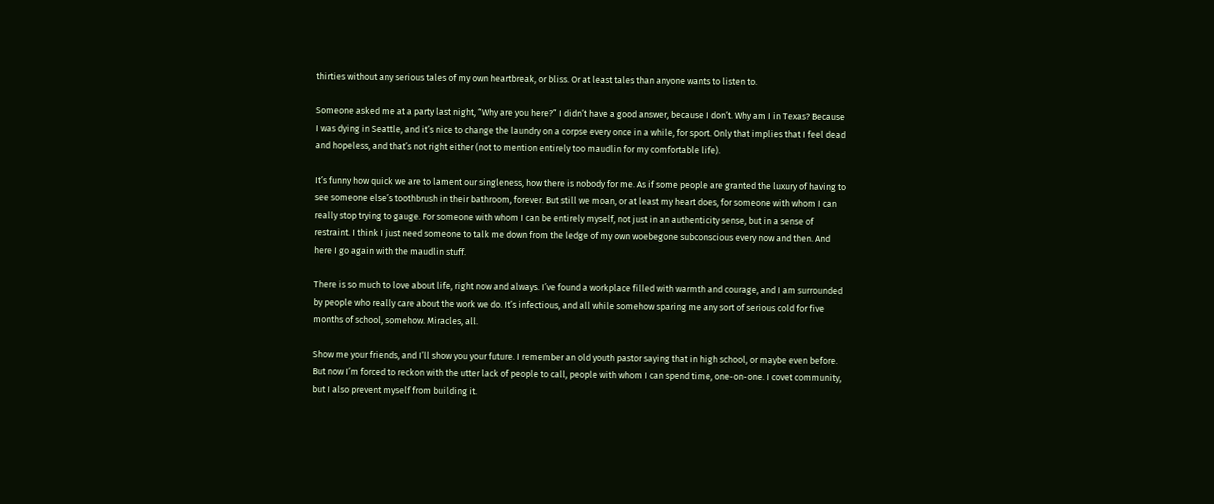thirties without any serious tales of my own heartbreak, or bliss. Or at least tales than anyone wants to listen to.

Someone asked me at a party last night, “Why are you here?” I didn’t have a good answer, because I don’t. Why am I in Texas? Because I was dying in Seattle, and it’s nice to change the laundry on a corpse every once in a while, for sport. Only that implies that I feel dead and hopeless, and that’s not right either (not to mention entirely too maudlin for my comfortable life).

It’s funny how quick we are to lament our singleness, how there is nobody for me. As if some people are granted the luxury of having to see someone else’s toothbrush in their bathroom, forever. But still we moan, or at least my heart does, for someone with whom I can really stop trying to gauge. For someone with whom I can be entirely myself, not just in an authenticity sense, but in a sense of restraint. I think I just need someone to talk me down from the ledge of my own woebegone subconscious every now and then. And here I go again with the maudlin stuff.

There is so much to love about life, right now and always. I’ve found a workplace filled with warmth and courage, and I am surrounded by people who really care about the work we do. It’s infectious, and all while somehow sparing me any sort of serious cold for five months of school, somehow. Miracles, all.

Show me your friends, and I’ll show you your future. I remember an old youth pastor saying that in high school, or maybe even before. But now I’m forced to reckon with the utter lack of people to call, people with whom I can spend time, one-on-one. I covet community, but I also prevent myself from building it.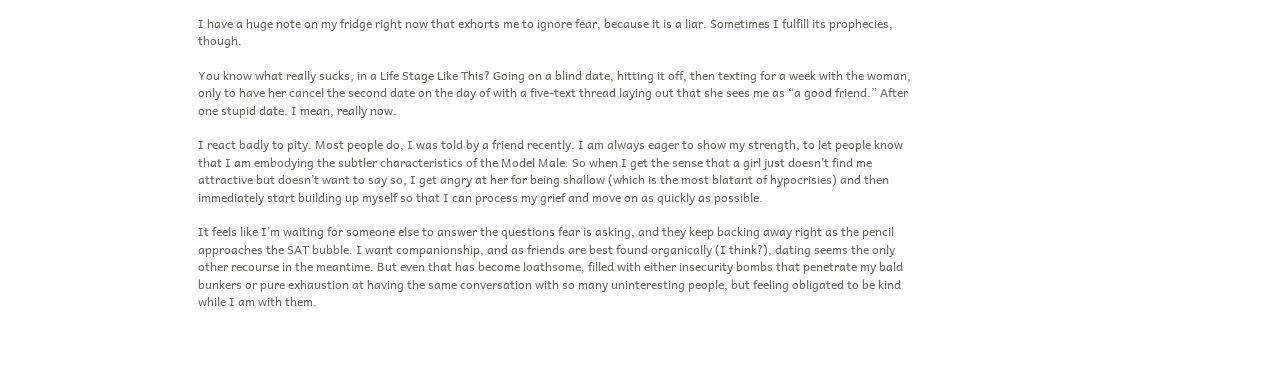I have a huge note on my fridge right now that exhorts me to ignore fear, because it is a liar. Sometimes I fulfill its prophecies, though.

You know what really sucks, in a Life Stage Like This? Going on a blind date, hitting it off, then texting for a week with the woman, only to have her cancel the second date on the day of with a five-text thread laying out that she sees me as “a good friend.” After one stupid date. I mean, really now.

I react badly to pity. Most people do, I was told by a friend recently. I am always eager to show my strength, to let people know that I am embodying the subtler characteristics of the Model Male. So when I get the sense that a girl just doesn’t find me attractive but doesn’t want to say so, I get angry at her for being shallow (which is the most blatant of hypocrisies) and then immediately start building up myself so that I can process my grief and move on as quickly as possible.

It feels like I’m waiting for someone else to answer the questions fear is asking, and they keep backing away right as the pencil approaches the SAT bubble. I want companionship, and as friends are best found organically (I think?), dating seems the only other recourse in the meantime. But even that has become loathsome, filled with either insecurity bombs that penetrate my bald bunkers or pure exhaustion at having the same conversation with so many uninteresting people, but feeling obligated to be kind while I am with them.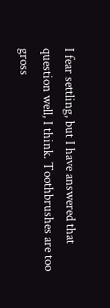I fear settling, but I have answered that question well, I think. Toothbrushes are too gross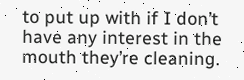to put up with if I don’t have any interest in the mouth they’re cleaning.